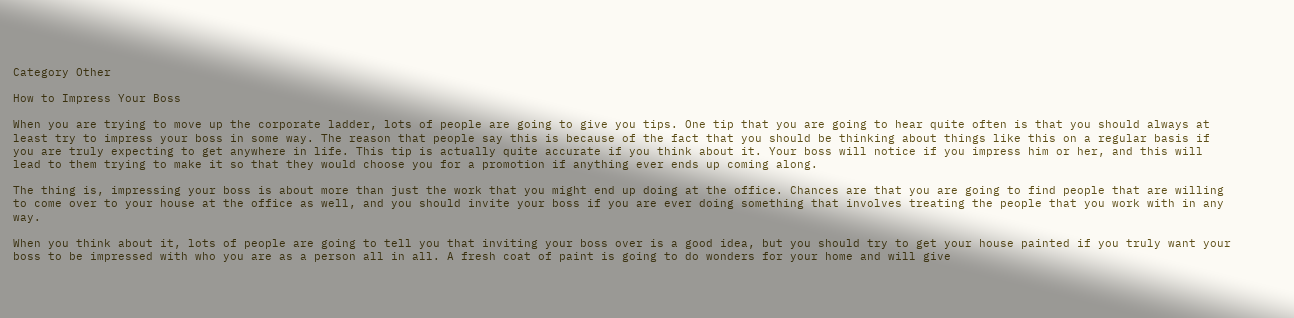Category Other

How to Impress Your Boss

When you are trying to move up the corporate ladder, lots of people are going to give you tips. One tip that you are going to hear quite often is that you should always at least try to impress your boss in some way. The reason that people say this is because of the fact that you should be thinking about things like this on a regular basis if you are truly expecting to get anywhere in life. This tip is actually quite accurate if you think about it. Your boss will notice if you impress him or her, and this will lead to them trying to make it so that they would choose you for a promotion if anything ever ends up coming along.

The thing is, impressing your boss is about more than just the work that you might end up doing at the office. Chances are that you are going to find people that are willing to come over to your house at the office as well, and you should invite your boss if you are ever doing something that involves treating the people that you work with in any way.

When you think about it, lots of people are going to tell you that inviting your boss over is a good idea, but you should try to get your house painted if you truly want your boss to be impressed with who you are as a person all in all. A fresh coat of paint is going to do wonders for your home and will give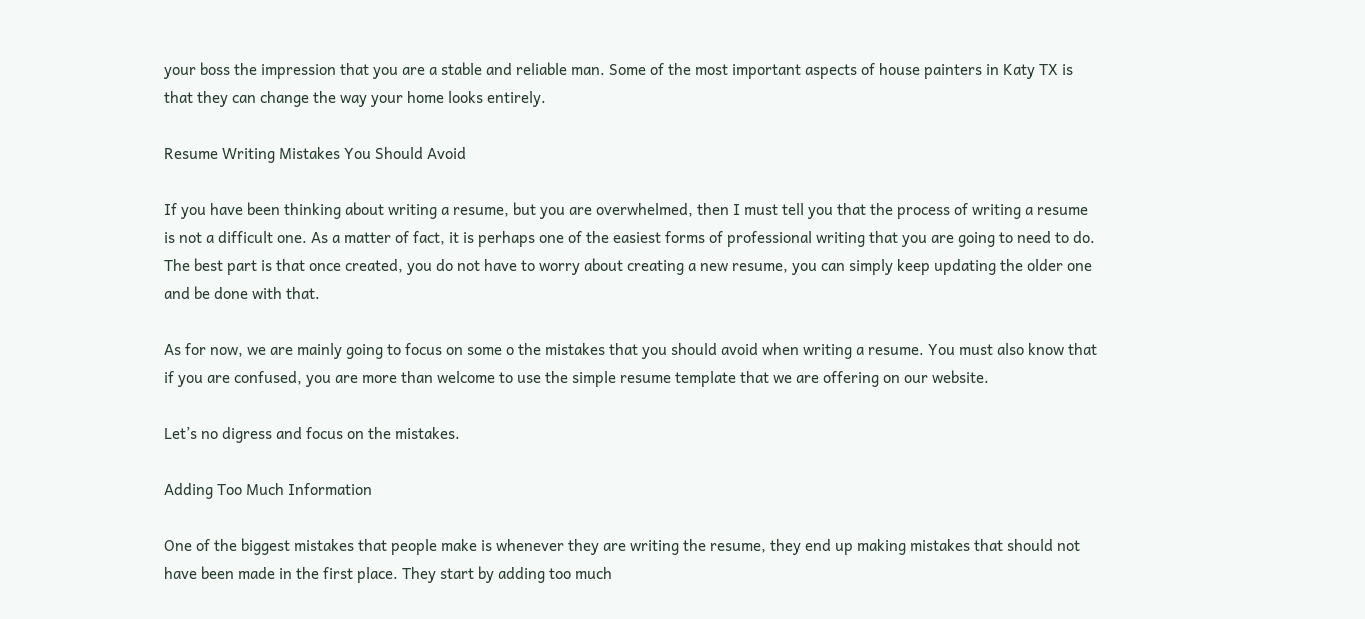your boss the impression that you are a stable and reliable man. Some of the most important aspects of house painters in Katy TX is that they can change the way your home looks entirely.

Resume Writing Mistakes You Should Avoid

If you have been thinking about writing a resume, but you are overwhelmed, then I must tell you that the process of writing a resume is not a difficult one. As a matter of fact, it is perhaps one of the easiest forms of professional writing that you are going to need to do. The best part is that once created, you do not have to worry about creating a new resume, you can simply keep updating the older one and be done with that.

As for now, we are mainly going to focus on some o the mistakes that you should avoid when writing a resume. You must also know that if you are confused, you are more than welcome to use the simple resume template that we are offering on our website.

Let’s no digress and focus on the mistakes.

Adding Too Much Information

One of the biggest mistakes that people make is whenever they are writing the resume, they end up making mistakes that should not have been made in the first place. They start by adding too much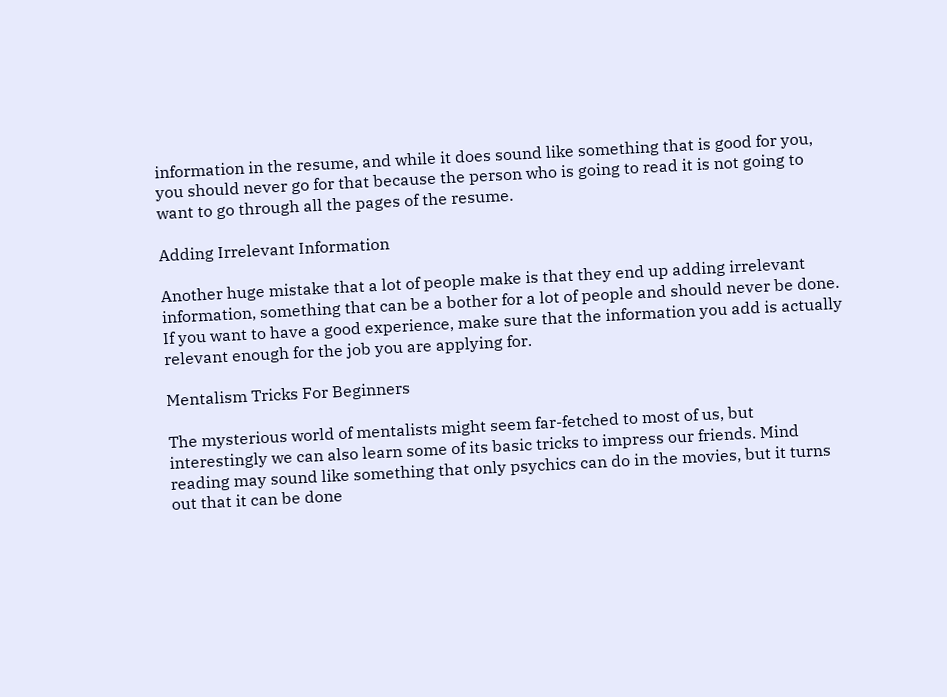information in the resume, and while it does sound like something that is good for you, you should never go for that because the person who is going to read it is not going to want to go through all the pages of the resume.

Adding Irrelevant Information

Another huge mistake that a lot of people make is that they end up adding irrelevant information, something that can be a bother for a lot of people and should never be done. If you want to have a good experience, make sure that the information you add is actually relevant enough for the job you are applying for.

Mentalism Tricks For Beginners

The mysterious world of mentalists might seem far-fetched to most of us, but interestingly we can also learn some of its basic tricks to impress our friends. Mind reading may sound like something that only psychics can do in the movies, but it turns out that it can be done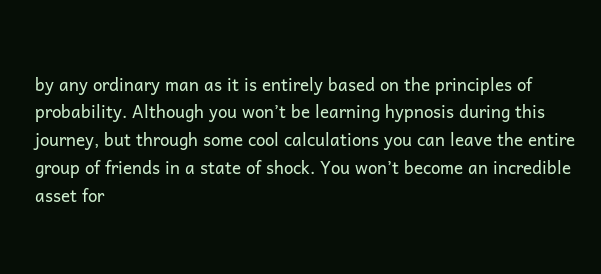by any ordinary man as it is entirely based on the principles of probability. Although you won’t be learning hypnosis during this journey, but through some cool calculations you can leave the entire group of friends in a state of shock. You won’t become an incredible asset for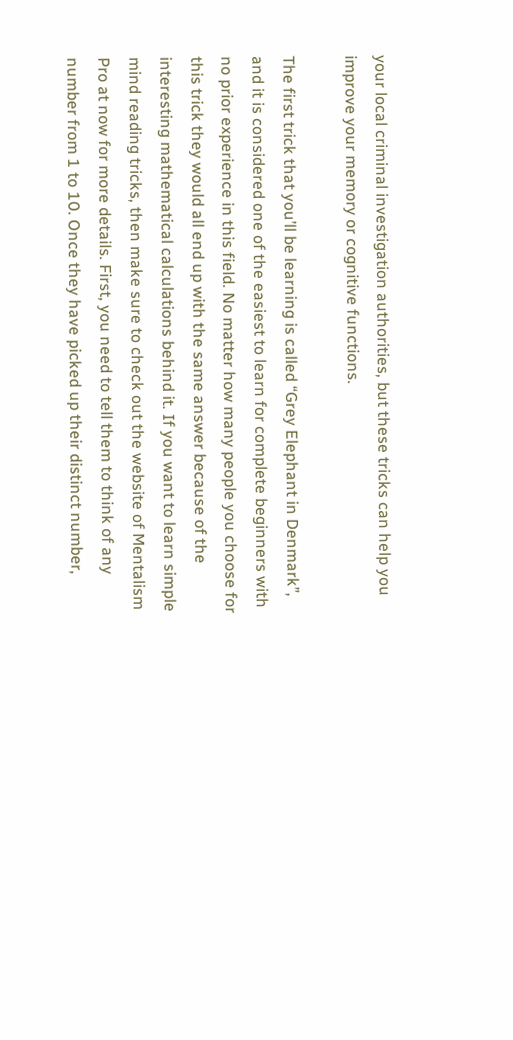your local criminal investigation authorities, but these tricks can help you improve your memory or cognitive functions.

The first trick that you’ll be learning is called “Grey Elephant in Denmark”, and it is considered one of the easiest to learn for complete beginners with no prior experience in this field. No matter how many people you choose for this trick they would all end up with the same answer because of the interesting mathematical calculations behind it. If you want to learn simple mind reading tricks, then make sure to check out the website of Mentalism Pro at now for more details. First, you need to tell them to think of any number from 1 to 10. Once they have picked up their distinct number,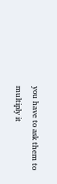you have to ask them to multiply it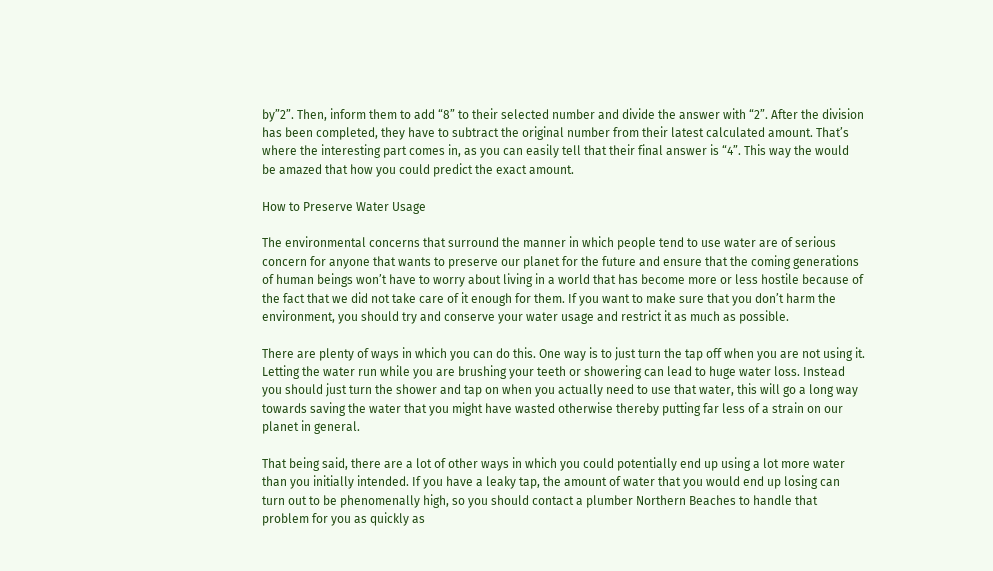by”2”. Then, inform them to add “8” to their selected number and divide the answer with “2”. After the division has been completed, they have to subtract the original number from their latest calculated amount. That’s where the interesting part comes in, as you can easily tell that their final answer is “4”. This way the would be amazed that how you could predict the exact amount.

How to Preserve Water Usage

The environmental concerns that surround the manner in which people tend to use water are of serious concern for anyone that wants to preserve our planet for the future and ensure that the coming generations of human beings won’t have to worry about living in a world that has become more or less hostile because of the fact that we did not take care of it enough for them. If you want to make sure that you don’t harm the environment, you should try and conserve your water usage and restrict it as much as possible.

There are plenty of ways in which you can do this. One way is to just turn the tap off when you are not using it. Letting the water run while you are brushing your teeth or showering can lead to huge water loss. Instead you should just turn the shower and tap on when you actually need to use that water, this will go a long way towards saving the water that you might have wasted otherwise thereby putting far less of a strain on our planet in general.

That being said, there are a lot of other ways in which you could potentially end up using a lot more water than you initially intended. If you have a leaky tap, the amount of water that you would end up losing can turn out to be phenomenally high, so you should contact a plumber Northern Beaches to handle that problem for you as quickly as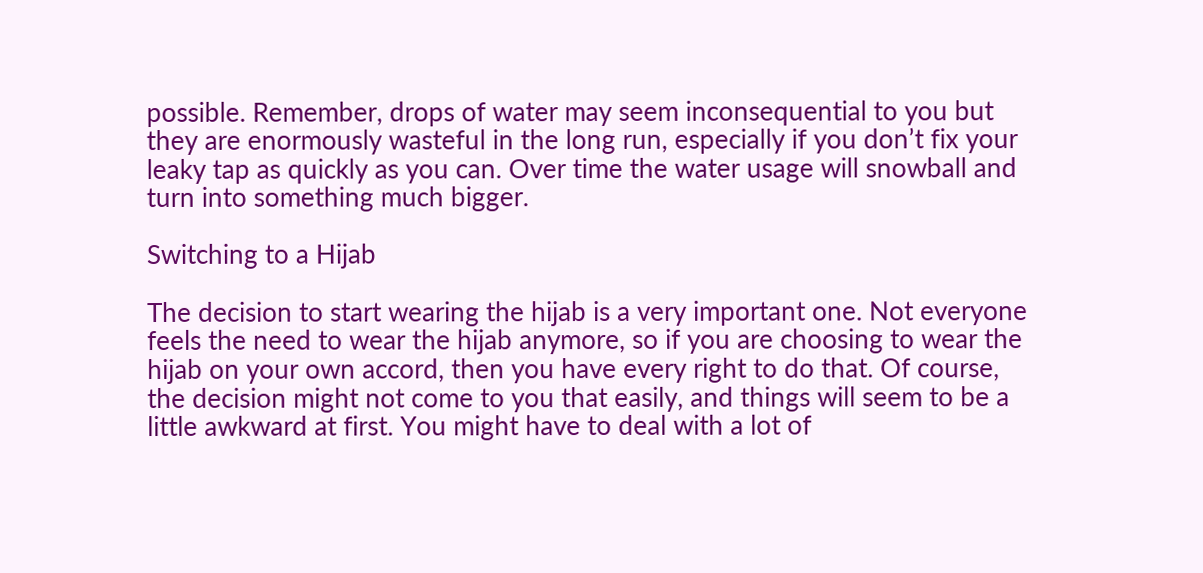possible. Remember, drops of water may seem inconsequential to you but they are enormously wasteful in the long run, especially if you don’t fix your leaky tap as quickly as you can. Over time the water usage will snowball and turn into something much bigger.

Switching to a Hijab

The decision to start wearing the hijab is a very important one. Not everyone feels the need to wear the hijab anymore, so if you are choosing to wear the hijab on your own accord, then you have every right to do that. Of course, the decision might not come to you that easily, and things will seem to be a little awkward at first. You might have to deal with a lot of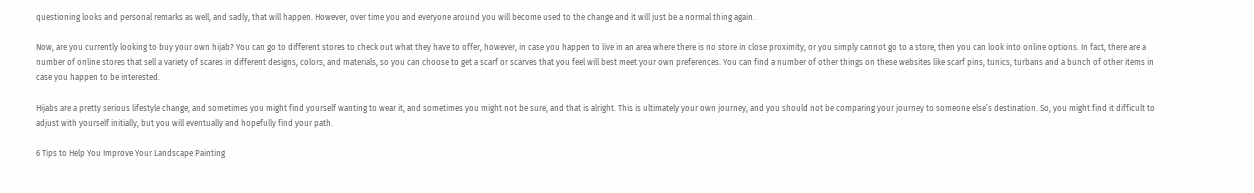questioning looks and personal remarks as well, and sadly, that will happen. However, over time you and everyone around you will become used to the change and it will just be a normal thing again.

Now, are you currently looking to buy your own hijab? You can go to different stores to check out what they have to offer, however, in case you happen to live in an area where there is no store in close proximity, or you simply cannot go to a store, then you can look into online options. In fact, there are a number of online stores that sell a variety of scares in different designs, colors, and materials, so you can choose to get a scarf or scarves that you feel will best meet your own preferences. You can find a number of other things on these websites like scarf pins, tunics, turbans and a bunch of other items in case you happen to be interested.

Hijabs are a pretty serious lifestyle change, and sometimes you might find yourself wanting to wear it, and sometimes you might not be sure, and that is alright. This is ultimately your own journey, and you should not be comparing your journey to someone else’s destination. So, you might find it difficult to adjust with yourself initially, but you will eventually and hopefully find your path.

6 Tips to Help You Improve Your Landscape Painting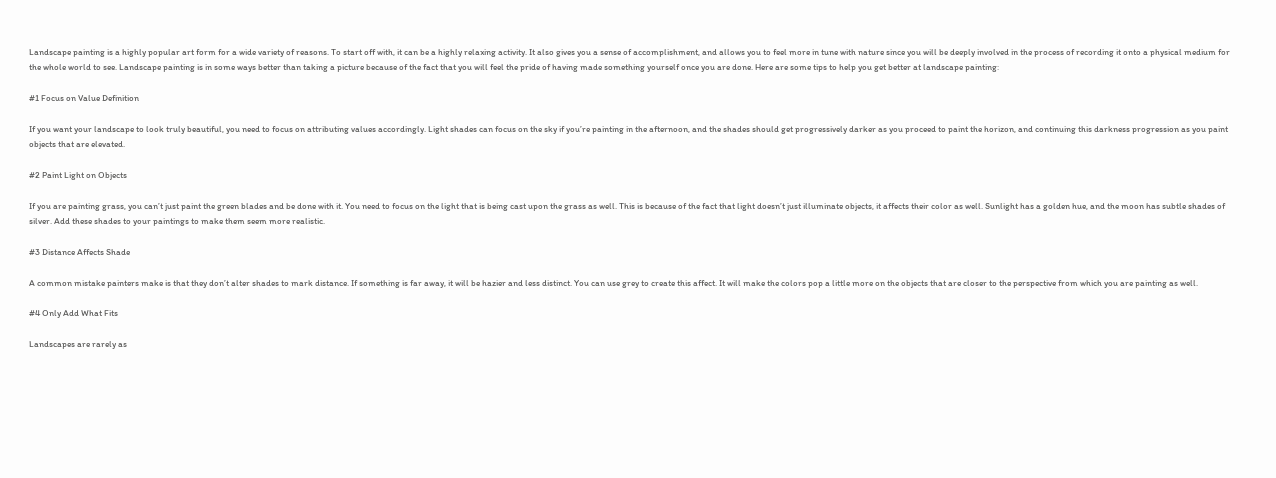Landscape painting is a highly popular art form for a wide variety of reasons. To start off with, it can be a highly relaxing activity. It also gives you a sense of accomplishment, and allows you to feel more in tune with nature since you will be deeply involved in the process of recording it onto a physical medium for the whole world to see. Landscape painting is in some ways better than taking a picture because of the fact that you will feel the pride of having made something yourself once you are done. Here are some tips to help you get better at landscape painting:

#1 Focus on Value Definition

If you want your landscape to look truly beautiful, you need to focus on attributing values accordingly. Light shades can focus on the sky if you’re painting in the afternoon, and the shades should get progressively darker as you proceed to paint the horizon, and continuing this darkness progression as you paint objects that are elevated.

#2 Paint Light on Objects

If you are painting grass, you can’t just paint the green blades and be done with it. You need to focus on the light that is being cast upon the grass as well. This is because of the fact that light doesn’t just illuminate objects, it affects their color as well. Sunlight has a golden hue, and the moon has subtle shades of silver. Add these shades to your paintings to make them seem more realistic.

#3 Distance Affects Shade

A common mistake painters make is that they don’t alter shades to mark distance. If something is far away, it will be hazier and less distinct. You can use grey to create this affect. It will make the colors pop a little more on the objects that are closer to the perspective from which you are painting as well.

#4 Only Add What Fits

Landscapes are rarely as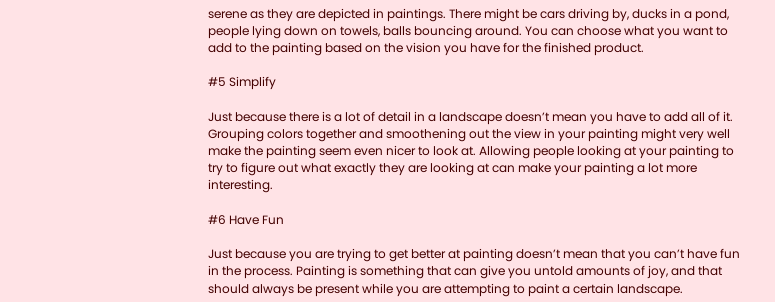serene as they are depicted in paintings. There might be cars driving by, ducks in a pond, people lying down on towels, balls bouncing around. You can choose what you want to add to the painting based on the vision you have for the finished product.

#5 Simplify

Just because there is a lot of detail in a landscape doesn’t mean you have to add all of it. Grouping colors together and smoothening out the view in your painting might very well make the painting seem even nicer to look at. Allowing people looking at your painting to try to figure out what exactly they are looking at can make your painting a lot more interesting.

#6 Have Fun

Just because you are trying to get better at painting doesn’t mean that you can’t have fun in the process. Painting is something that can give you untold amounts of joy, and that should always be present while you are attempting to paint a certain landscape.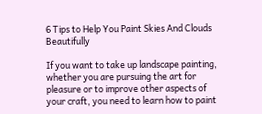6 Tips to Help You Paint Skies And Clouds Beautifully

If you want to take up landscape painting, whether you are pursuing the art for pleasure or to improve other aspects of your craft, you need to learn how to paint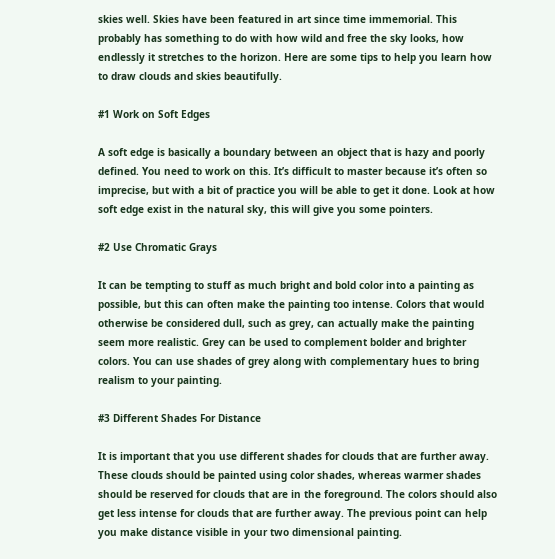skies well. Skies have been featured in art since time immemorial. This probably has something to do with how wild and free the sky looks, how endlessly it stretches to the horizon. Here are some tips to help you learn how to draw clouds and skies beautifully.

#1 Work on Soft Edges

A soft edge is basically a boundary between an object that is hazy and poorly defined. You need to work on this. It’s difficult to master because it’s often so imprecise, but with a bit of practice you will be able to get it done. Look at how soft edge exist in the natural sky, this will give you some pointers.

#2 Use Chromatic Grays

It can be tempting to stuff as much bright and bold color into a painting as possible, but this can often make the painting too intense. Colors that would otherwise be considered dull, such as grey, can actually make the painting seem more realistic. Grey can be used to complement bolder and brighter colors. You can use shades of grey along with complementary hues to bring realism to your painting.

#3 Different Shades For Distance

It is important that you use different shades for clouds that are further away. These clouds should be painted using color shades, whereas warmer shades should be reserved for clouds that are in the foreground. The colors should also get less intense for clouds that are further away. The previous point can help you make distance visible in your two dimensional painting.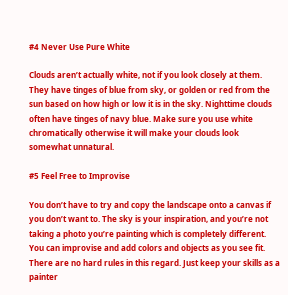#4 Never Use Pure White

Clouds aren’t actually white, not if you look closely at them. They have tinges of blue from sky, or golden or red from the sun based on how high or low it is in the sky. Nighttime clouds often have tinges of navy blue. Make sure you use white chromatically otherwise it will make your clouds look somewhat unnatural.

#5 Feel Free to Improvise

You don’t have to try and copy the landscape onto a canvas if you don’t want to. The sky is your inspiration, and you’re not taking a photo you’re painting which is completely different. You can improvise and add colors and objects as you see fit. There are no hard rules in this regard. Just keep your skills as a painter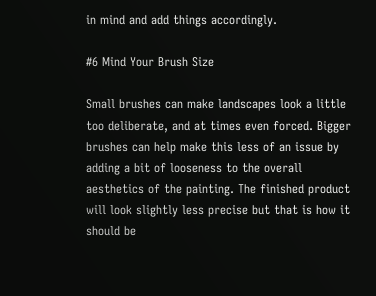in mind and add things accordingly.

#6 Mind Your Brush Size

Small brushes can make landscapes look a little too deliberate, and at times even forced. Bigger brushes can help make this less of an issue by adding a bit of looseness to the overall aesthetics of the painting. The finished product will look slightly less precise but that is how it should be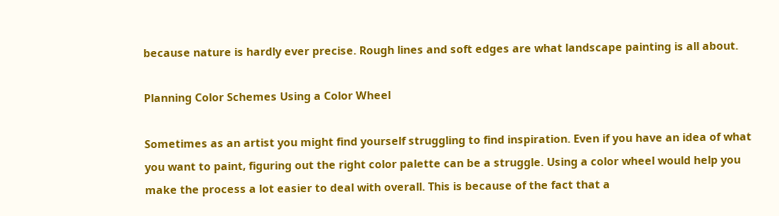because nature is hardly ever precise. Rough lines and soft edges are what landscape painting is all about.

Planning Color Schemes Using a Color Wheel

Sometimes as an artist you might find yourself struggling to find inspiration. Even if you have an idea of what you want to paint, figuring out the right color palette can be a struggle. Using a color wheel would help you make the process a lot easier to deal with overall. This is because of the fact that a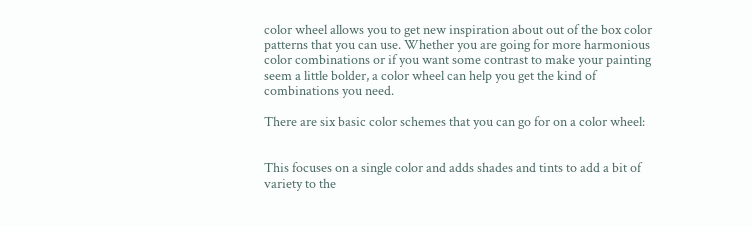color wheel allows you to get new inspiration about out of the box color patterns that you can use. Whether you are going for more harmonious color combinations or if you want some contrast to make your painting seem a little bolder, a color wheel can help you get the kind of combinations you need.

There are six basic color schemes that you can go for on a color wheel:


This focuses on a single color and adds shades and tints to add a bit of variety to the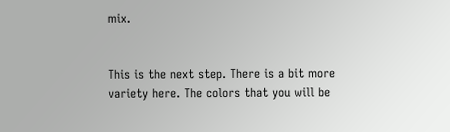mix.


This is the next step. There is a bit more variety here. The colors that you will be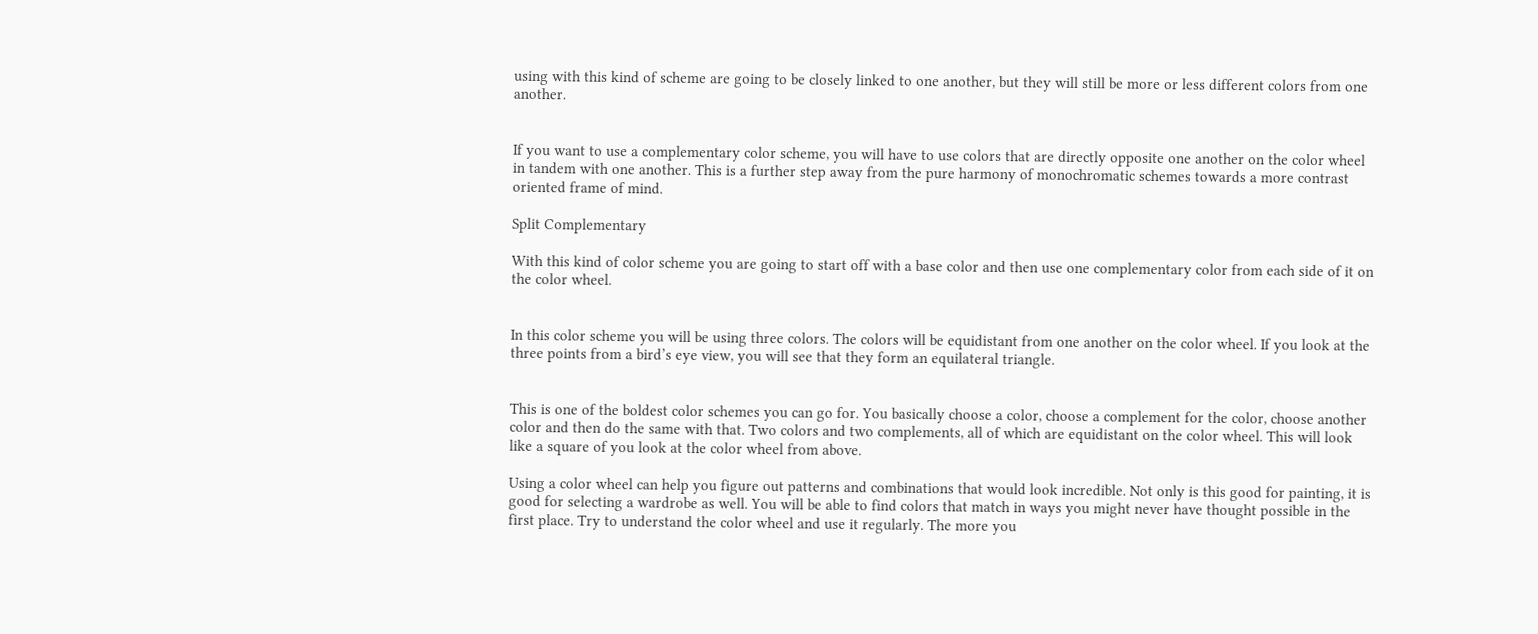using with this kind of scheme are going to be closely linked to one another, but they will still be more or less different colors from one another.


If you want to use a complementary color scheme, you will have to use colors that are directly opposite one another on the color wheel in tandem with one another. This is a further step away from the pure harmony of monochromatic schemes towards a more contrast oriented frame of mind.

Split Complementary

With this kind of color scheme you are going to start off with a base color and then use one complementary color from each side of it on the color wheel.


In this color scheme you will be using three colors. The colors will be equidistant from one another on the color wheel. If you look at the three points from a bird’s eye view, you will see that they form an equilateral triangle.


This is one of the boldest color schemes you can go for. You basically choose a color, choose a complement for the color, choose another color and then do the same with that. Two colors and two complements, all of which are equidistant on the color wheel. This will look like a square of you look at the color wheel from above.

Using a color wheel can help you figure out patterns and combinations that would look incredible. Not only is this good for painting, it is good for selecting a wardrobe as well. You will be able to find colors that match in ways you might never have thought possible in the first place. Try to understand the color wheel and use it regularly. The more you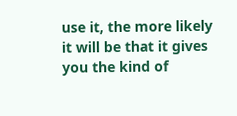use it, the more likely it will be that it gives you the kind of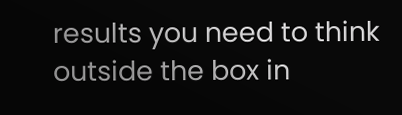results you need to think outside the box in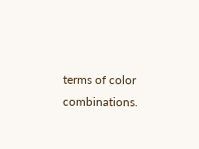terms of color combinations.